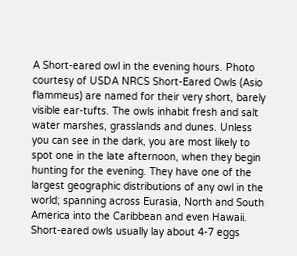A Short-eared owl in the evening hours. Photo courtesy of USDA NRCS Short-Eared Owls (Asio flammeus) are named for their very short, barely visible ear-tufts. The owls inhabit fresh and salt water marshes, grasslands and dunes. Unless you can see in the dark, you are most likely to spot one in the late afternoon, when they begin hunting for the evening. They have one of the largest geographic distributions of any owl in the world; spanning across Eurasia, North and South America into the Caribbean and even Hawaii. Short-eared owls usually lay about 4-7 eggs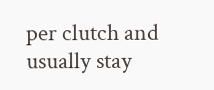per clutch and usually stay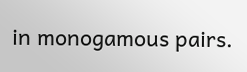in monogamous pairs.